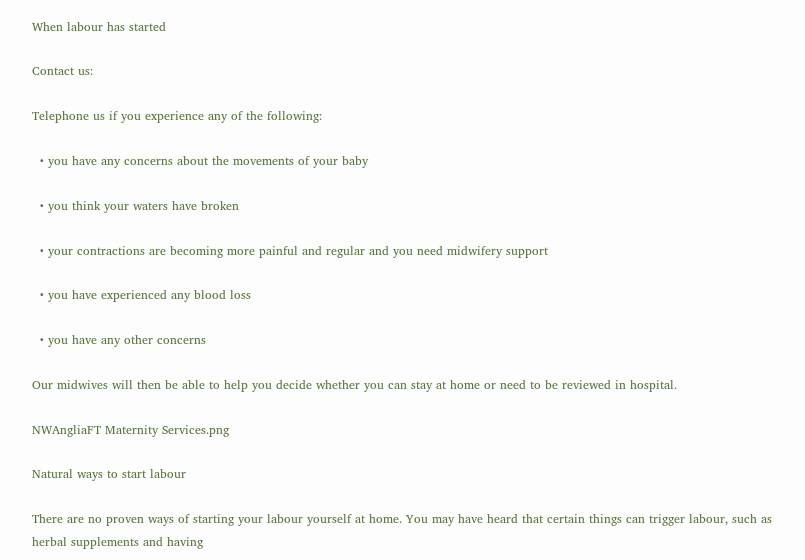When labour has started

Contact us:

Telephone us if you experience any of the following:

  • you have any concerns about the movements of your baby

  • you think your waters have broken

  • your contractions are becoming more painful and regular and you need midwifery support

  • you have experienced any blood loss

  • you have any other concerns

Our midwives will then be able to help you decide whether you can stay at home or need to be reviewed in hospital.

NWAngliaFT Maternity Services.png

Natural ways to start labour

There are no proven ways of starting your labour yourself at home. You may have heard that certain things can trigger labour, such as herbal supplements and having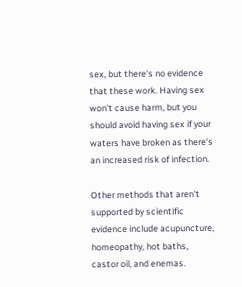sex, but there's no evidence that these work. Having sex won't cause harm, but you should avoid having sex if your waters have broken as there's an increased risk of infection.

Other methods that aren't supported by scientific evidence include acupuncture, homeopathy, hot baths, castor oil, and enemas.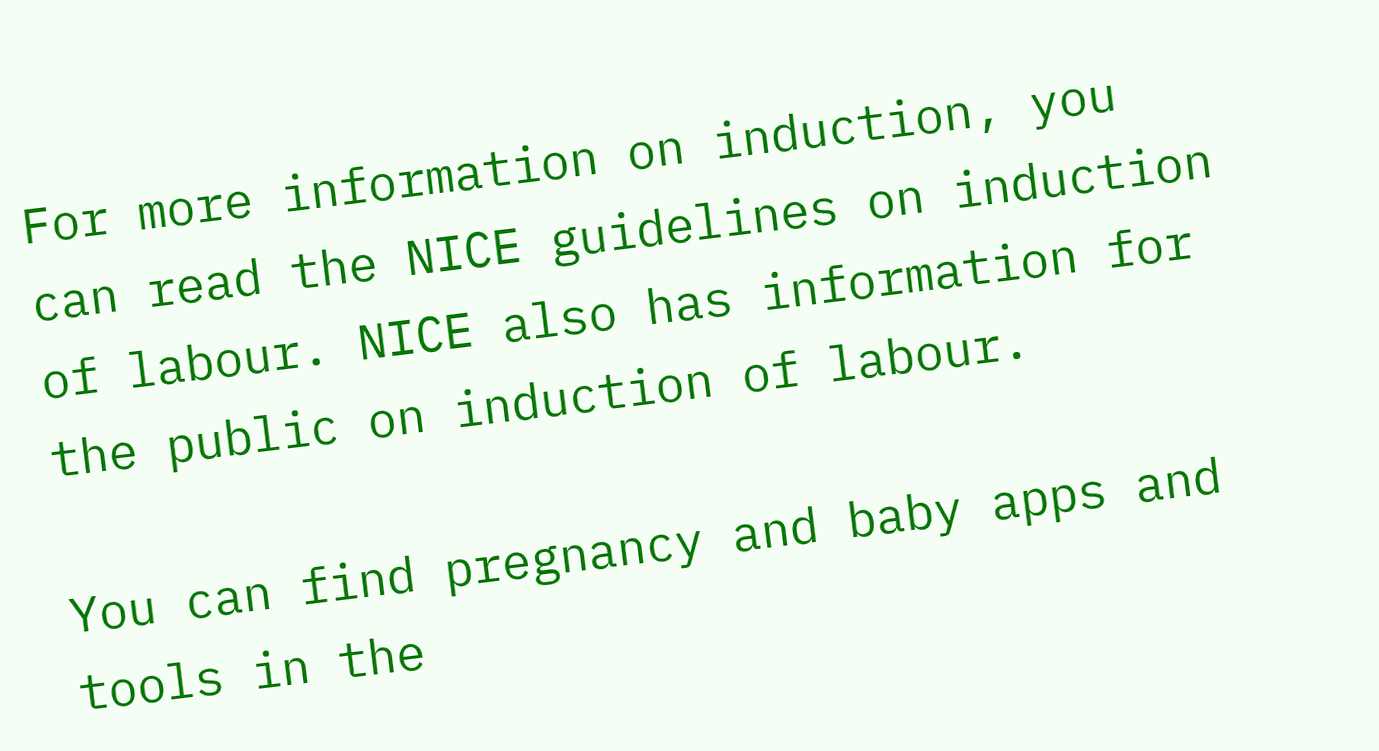For more information on induction, you can read the NICE guidelines on induction of labour. NICE also has information for the public on induction of labour.

You can find pregnancy and baby apps and tools in the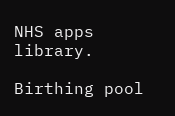NHS apps library.

Birthing pool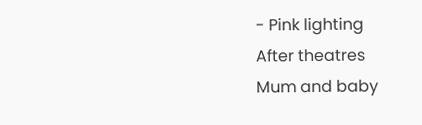- Pink lighting
After theatres
Mum and baby